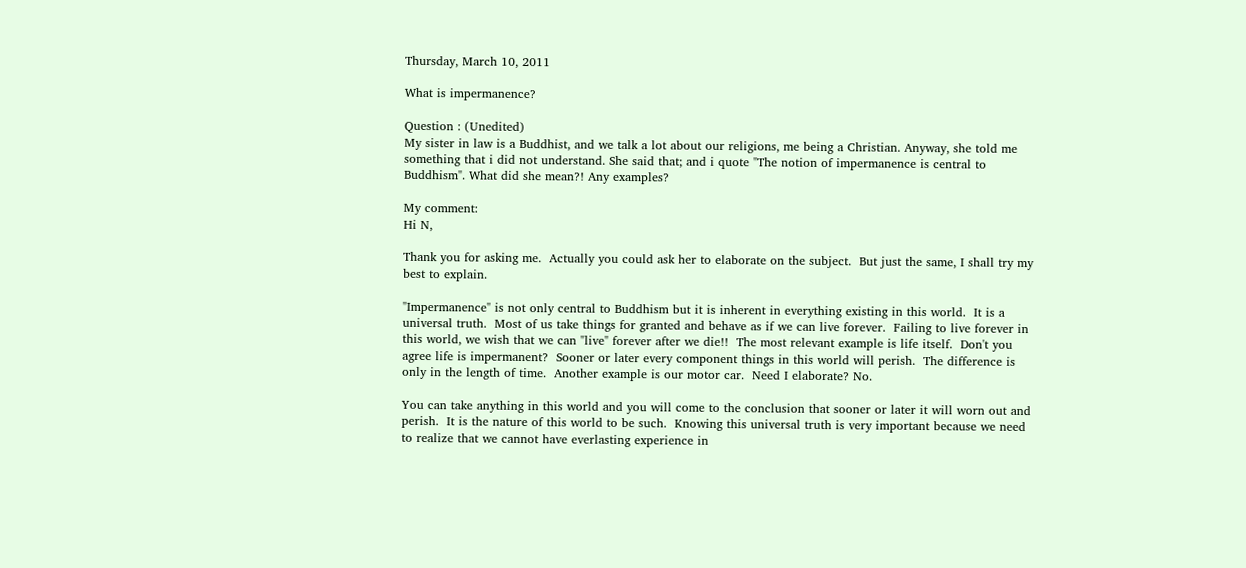Thursday, March 10, 2011

What is impermanence?

Question : (Unedited)
My sister in law is a Buddhist, and we talk a lot about our religions, me being a Christian. Anyway, she told me something that i did not understand. She said that; and i quote "The notion of impermanence is central to Buddhism". What did she mean?! Any examples?

My comment:
Hi N,

Thank you for asking me.  Actually you could ask her to elaborate on the subject.  But just the same, I shall try my best to explain.

"Impermanence" is not only central to Buddhism but it is inherent in everything existing in this world.  It is a universal truth.  Most of us take things for granted and behave as if we can live forever.  Failing to live forever in this world, we wish that we can "live" forever after we die!!  The most relevant example is life itself.  Don't you agree life is impermanent?  Sooner or later every component things in this world will perish.  The difference is only in the length of time.  Another example is our motor car.  Need I elaborate? No.

You can take anything in this world and you will come to the conclusion that sooner or later it will worn out and perish.  It is the nature of this world to be such.  Knowing this universal truth is very important because we need to realize that we cannot have everlasting experience in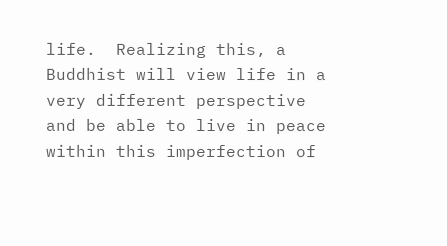life.  Realizing this, a Buddhist will view life in a very different perspective and be able to live in peace within this imperfection of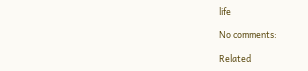life

No comments:

Related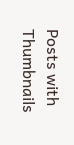Posts with Thumbnails